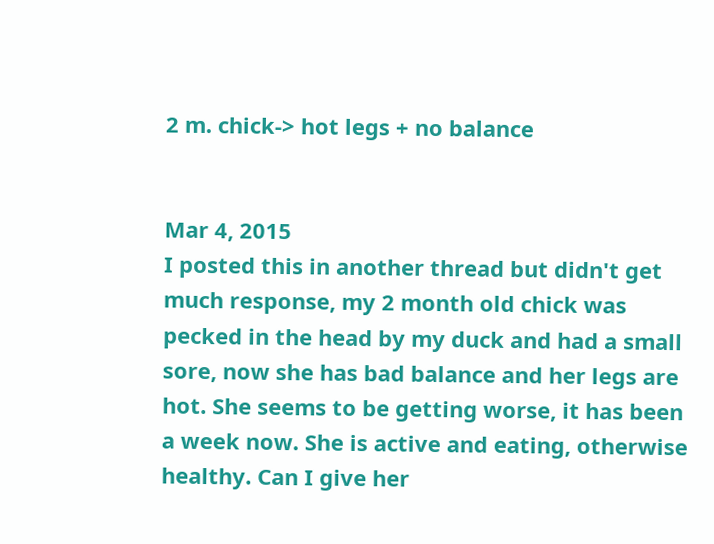2 m. chick-> hot legs + no balance


Mar 4, 2015
I posted this in another thread but didn't get much response, my 2 month old chick was pecked in the head by my duck and had a small sore, now she has bad balance and her legs are hot. She seems to be getting worse, it has been a week now. She is active and eating, otherwise healthy. Can I give her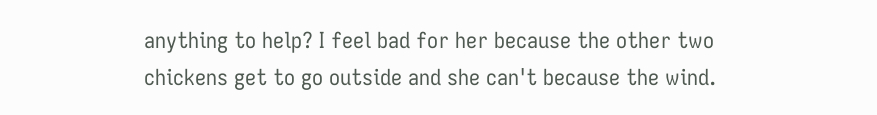anything to help? I feel bad for her because the other two chickens get to go outside and she can't because the wind.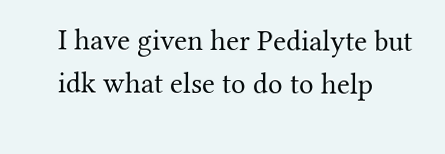I have given her Pedialyte but idk what else to do to help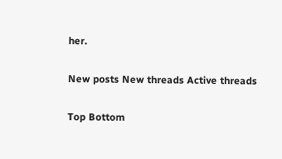her.

New posts New threads Active threads

Top Bottom